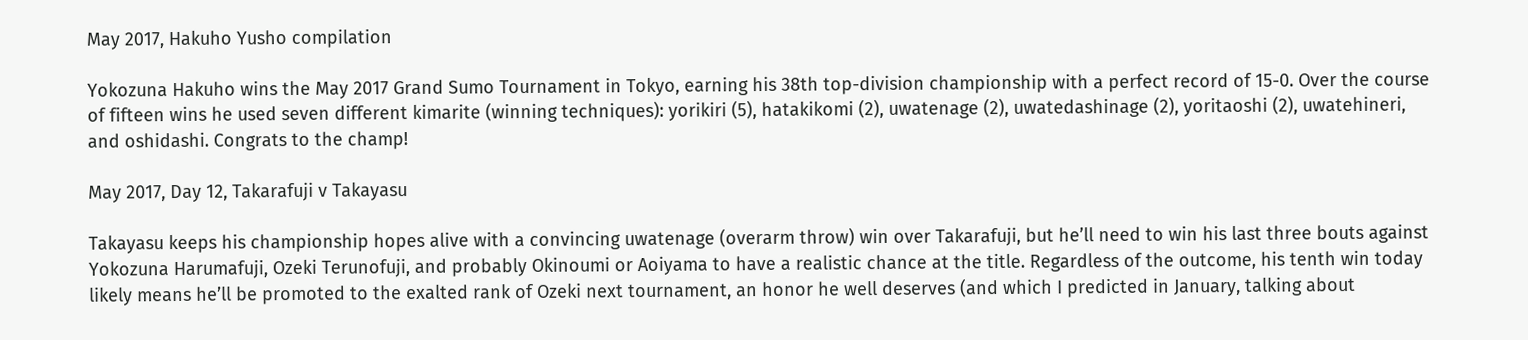May 2017, Hakuho Yusho compilation

Yokozuna Hakuho wins the May 2017 Grand Sumo Tournament in Tokyo, earning his 38th top-division championship with a perfect record of 15-0. Over the course of fifteen wins he used seven different kimarite (winning techniques): yorikiri (5), hatakikomi (2), uwatenage (2), uwatedashinage (2), yoritaoshi (2), uwatehineri, and oshidashi. Congrats to the champ!

May 2017, Day 12, Takarafuji v Takayasu

Takayasu keeps his championship hopes alive with a convincing uwatenage (overarm throw) win over Takarafuji, but he’ll need to win his last three bouts against Yokozuna Harumafuji, Ozeki Terunofuji, and probably Okinoumi or Aoiyama to have a realistic chance at the title. Regardless of the outcome, his tenth win today likely means he’ll be promoted to the exalted rank of Ozeki next tournament, an honor he well deserves (and which I predicted in January, talking about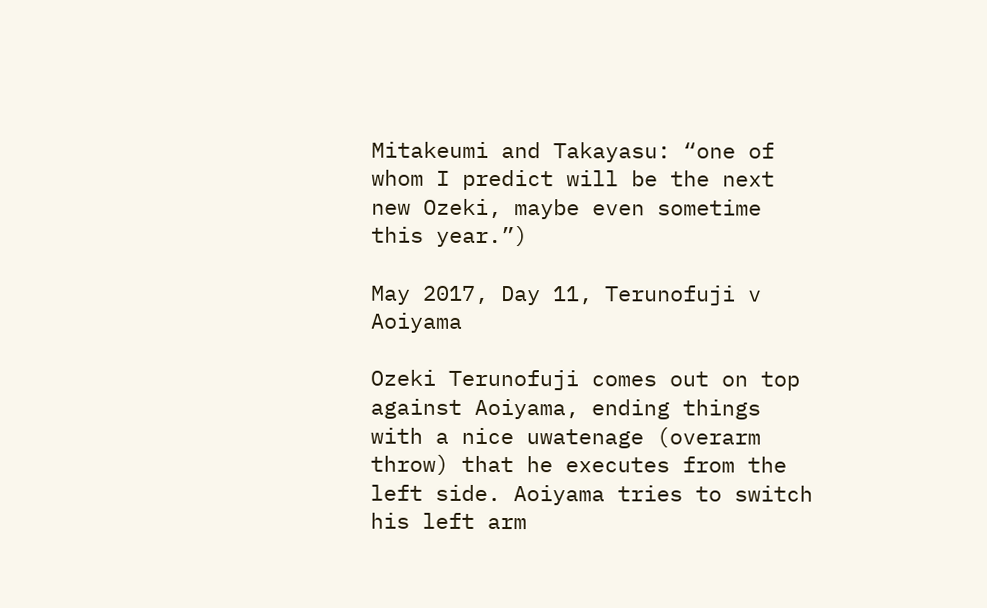Mitakeumi and Takayasu: “one of whom I predict will be the next new Ozeki, maybe even sometime this year.”)

May 2017, Day 11, Terunofuji v Aoiyama

Ozeki Terunofuji comes out on top against Aoiyama, ending things with a nice uwatenage (overarm throw) that he executes from the left side. Aoiyama tries to switch his left arm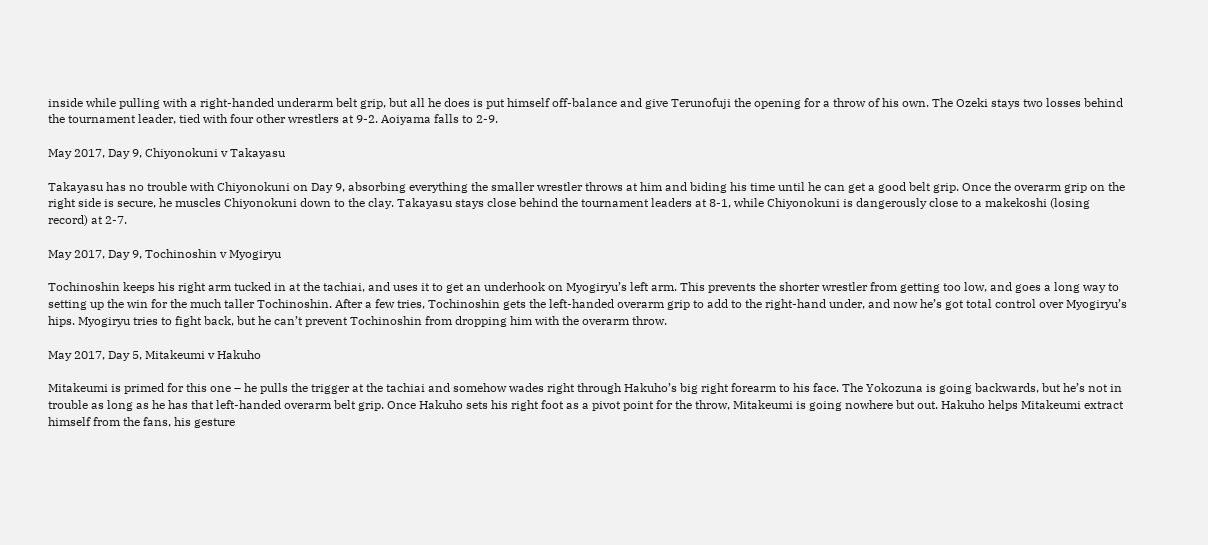inside while pulling with a right-handed underarm belt grip, but all he does is put himself off-balance and give Terunofuji the opening for a throw of his own. The Ozeki stays two losses behind the tournament leader, tied with four other wrestlers at 9-2. Aoiyama falls to 2-9.

May 2017, Day 9, Chiyonokuni v Takayasu

Takayasu has no trouble with Chiyonokuni on Day 9, absorbing everything the smaller wrestler throws at him and biding his time until he can get a good belt grip. Once the overarm grip on the right side is secure, he muscles Chiyonokuni down to the clay. Takayasu stays close behind the tournament leaders at 8-1, while Chiyonokuni is dangerously close to a makekoshi (losing record) at 2-7.

May 2017, Day 9, Tochinoshin v Myogiryu

Tochinoshin keeps his right arm tucked in at the tachiai, and uses it to get an underhook on Myogiryu’s left arm. This prevents the shorter wrestler from getting too low, and goes a long way to setting up the win for the much taller Tochinoshin. After a few tries, Tochinoshin gets the left-handed overarm grip to add to the right-hand under, and now he’s got total control over Myogiryu’s hips. Myogiryu tries to fight back, but he can’t prevent Tochinoshin from dropping him with the overarm throw.

May 2017, Day 5, Mitakeumi v Hakuho

Mitakeumi is primed for this one – he pulls the trigger at the tachiai and somehow wades right through Hakuho’s big right forearm to his face. The Yokozuna is going backwards, but he’s not in trouble as long as he has that left-handed overarm belt grip. Once Hakuho sets his right foot as a pivot point for the throw, Mitakeumi is going nowhere but out. Hakuho helps Mitakeumi extract himself from the fans, his gesture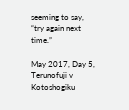seeming to say, “try again next time.”

May 2017, Day 5, Terunofuji v Kotoshogiku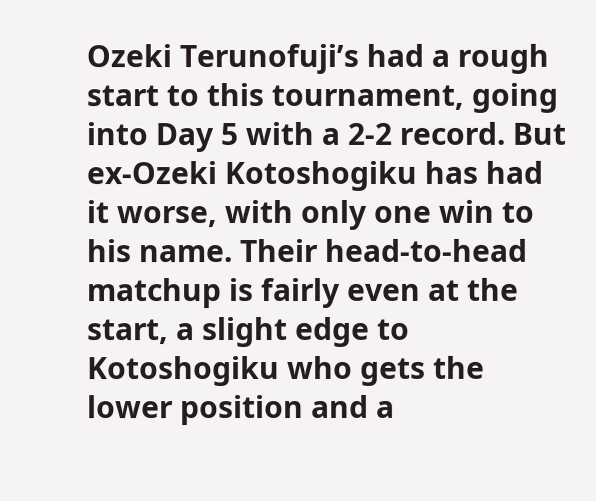Ozeki Terunofuji’s had a rough start to this tournament, going into Day 5 with a 2-2 record. But ex-Ozeki Kotoshogiku has had it worse, with only one win to his name. Their head-to-head matchup is fairly even at the start, a slight edge to Kotoshogiku who gets the lower position and a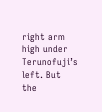right arm high under Terunofuji’s left. But the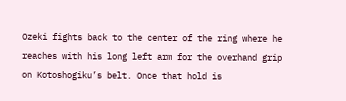Ozeki fights back to the center of the ring where he reaches with his long left arm for the overhand grip on Kotoshogiku’s belt. Once that hold is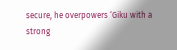secure, he overpowers ‘Giku with a strong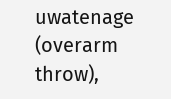uwatenage (overarm throw),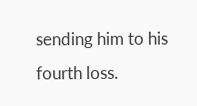sending him to his fourth loss.